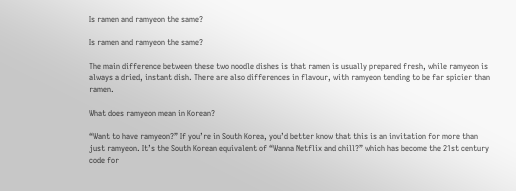Is ramen and ramyeon the same?

Is ramen and ramyeon the same?

The main difference between these two noodle dishes is that ramen is usually prepared fresh, while ramyeon is always a dried, instant dish. There are also differences in flavour, with ramyeon tending to be far spicier than ramen.

What does ramyeon mean in Korean?

“Want to have ramyeon?” If you’re in South Korea, you’d better know that this is an invitation for more than just ramyeon. It’s the South Korean equivalent of “Wanna Netflix and chill?” which has become the 21st century code for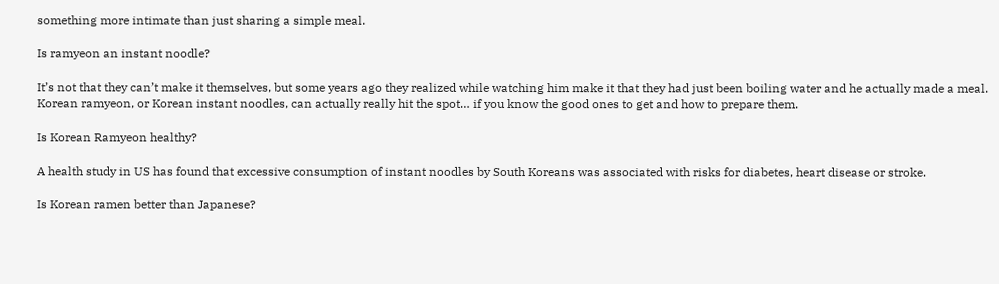something more intimate than just sharing a simple meal.

Is ramyeon an instant noodle?

It’s not that they can’t make it themselves, but some years ago they realized while watching him make it that they had just been boiling water and he actually made a meal. Korean ramyeon, or Korean instant noodles, can actually really hit the spot… if you know the good ones to get and how to prepare them.

Is Korean Ramyeon healthy?

A health study in US has found that excessive consumption of instant noodles by South Koreans was associated with risks for diabetes, heart disease or stroke.

Is Korean ramen better than Japanese?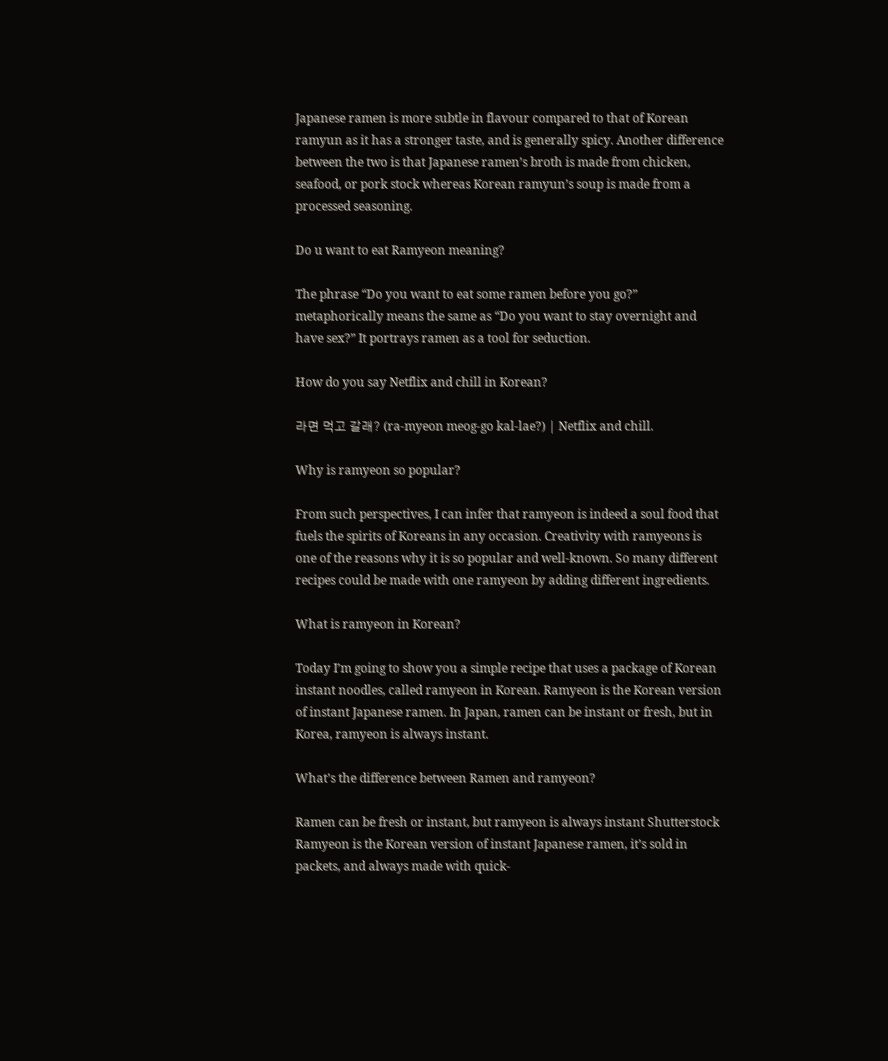Japanese ramen is more subtle in flavour compared to that of Korean ramyun as it has a stronger taste, and is generally spicy. Another difference between the two is that Japanese ramen’s broth is made from chicken, seafood, or pork stock whereas Korean ramyun’s soup is made from a processed seasoning.

Do u want to eat Ramyeon meaning?

The phrase “Do you want to eat some ramen before you go?” metaphorically means the same as “Do you want to stay overnight and have sex?” It portrays ramen as a tool for seduction.

How do you say Netflix and chill in Korean?

라면 먹고 갈래? (ra-myeon meog-go kal-lae?) | Netflix and chill.

Why is ramyeon so popular?

From such perspectives, I can infer that ramyeon is indeed a soul food that fuels the spirits of Koreans in any occasion. Creativity with ramyeons is one of the reasons why it is so popular and well-known. So many different recipes could be made with one ramyeon by adding different ingredients.

What is ramyeon in Korean?

Today I’m going to show you a simple recipe that uses a package of Korean instant noodles, called ramyeon in Korean. Ramyeon is the Korean version of instant Japanese ramen. In Japan, ramen can be instant or fresh, but in Korea, ramyeon is always instant.

What’s the difference between Ramen and ramyeon?

Ramen can be fresh or instant, but ramyeon is always instant Shutterstock Ramyeon is the Korean version of instant Japanese ramen, it’s sold in packets, and always made with quick-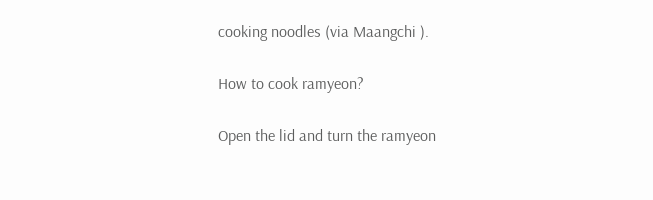cooking noodles (via Maangchi ).

How to cook ramyeon?

Open the lid and turn the ramyeon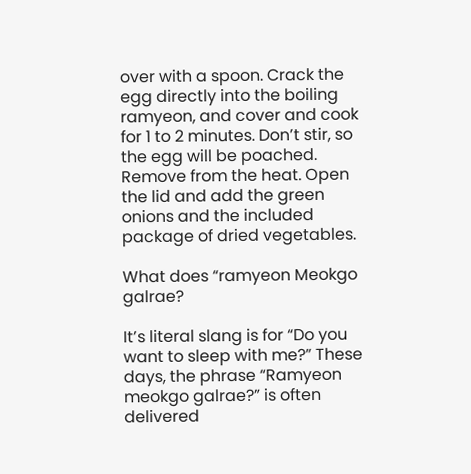over with a spoon. Crack the egg directly into the boiling ramyeon, and cover and cook for 1 to 2 minutes. Don’t stir, so the egg will be poached. Remove from the heat. Open the lid and add the green onions and the included package of dried vegetables.

What does “ramyeon Meokgo galrae?

It’s literal slang is for “Do you want to sleep with me?” These days, the phrase “Ramyeon meokgo galrae?” is often delivered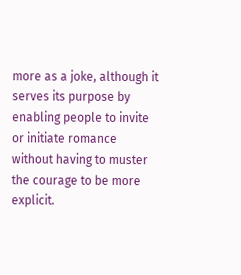more as a joke, although it serves its purpose by enabling people to invite or initiate romance without having to muster the courage to be more explicit.